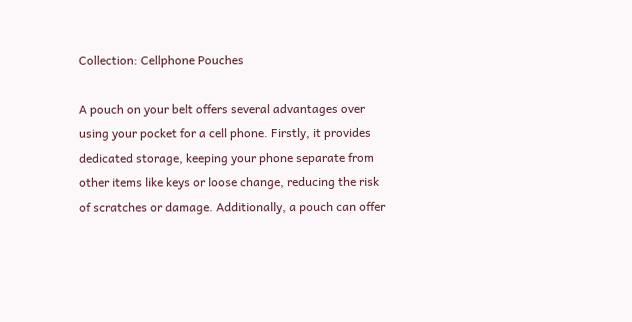Collection: Cellphone Pouches

A pouch on your belt offers several advantages over using your pocket for a cell phone. Firstly, it provides dedicated storage, keeping your phone separate from other items like keys or loose change, reducing the risk of scratches or damage. Additionally, a pouch can offer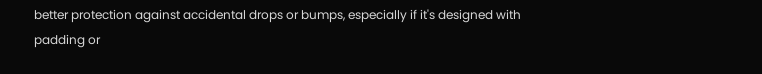better protection against accidental drops or bumps, especially if it's designed with padding or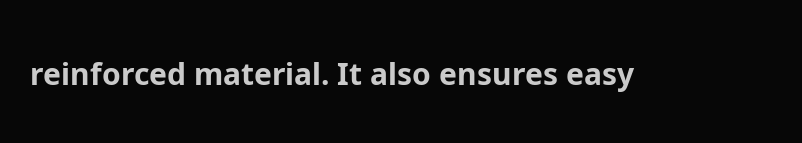reinforced material. It also ensures easy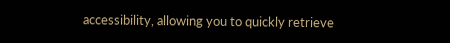accessibility, allowing you to quickly retrieve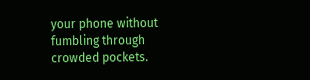your phone without fumbling through crowded pockets.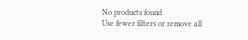No products found
Use fewer filters or remove all